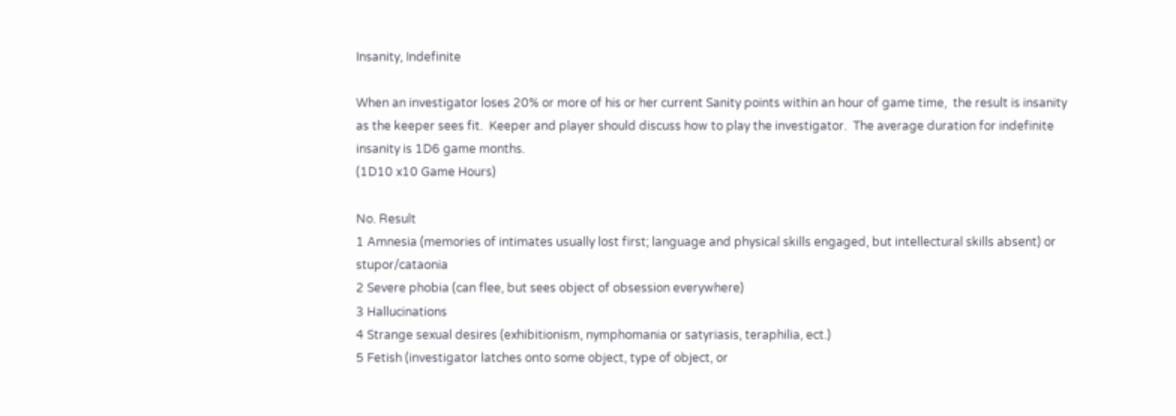Insanity, Indefinite

When an investigator loses 20% or more of his or her current Sanity points within an hour of game time,  the result is insanity as the keeper sees fit.  Keeper and player should discuss how to play the investigator.  The average duration for indefinite insanity is 1D6 game months.
(1D10 x10 Game Hours)

No. Result
1 Amnesia (memories of intimates usually lost first; language and physical skills engaged, but intellectural skills absent) or stupor/cataonia
2 Severe phobia (can flee, but sees object of obsession everywhere)
3 Hallucinations
4 Strange sexual desires (exhibitionism, nymphomania or satyriasis, teraphilia, ect.)
5 Fetish (investigator latches onto some object, type of object, or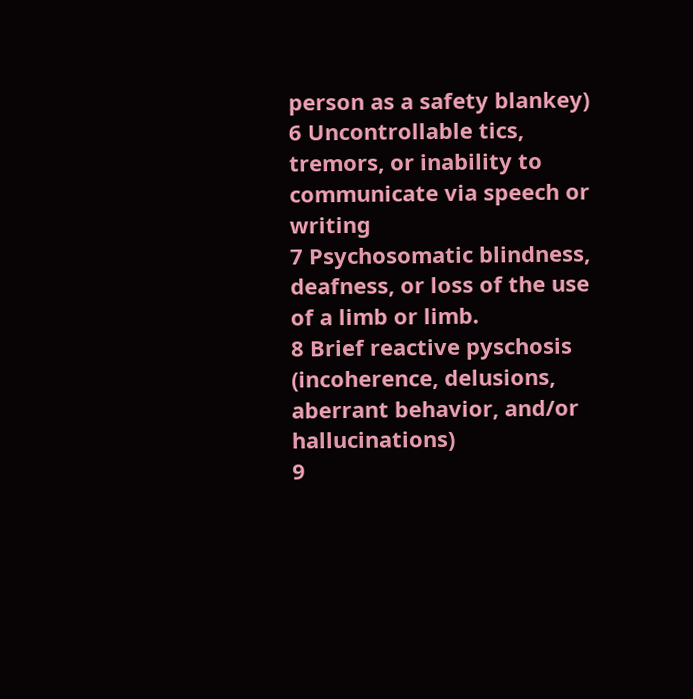person as a safety blankey)
6 Uncontrollable tics, tremors, or inability to communicate via speech or writing
7 Psychosomatic blindness, deafness, or loss of the use of a limb or limb.
8 Brief reactive pyschosis (incoherence, delusions, aberrant behavior, and/or hallucinations)
9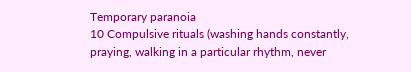Temporary paranoia
10 Compulsive rituals (washing hands constantly, praying, walking in a particular rhythm, never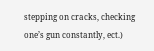stepping on cracks, checking one’s gun constantly, ect.)